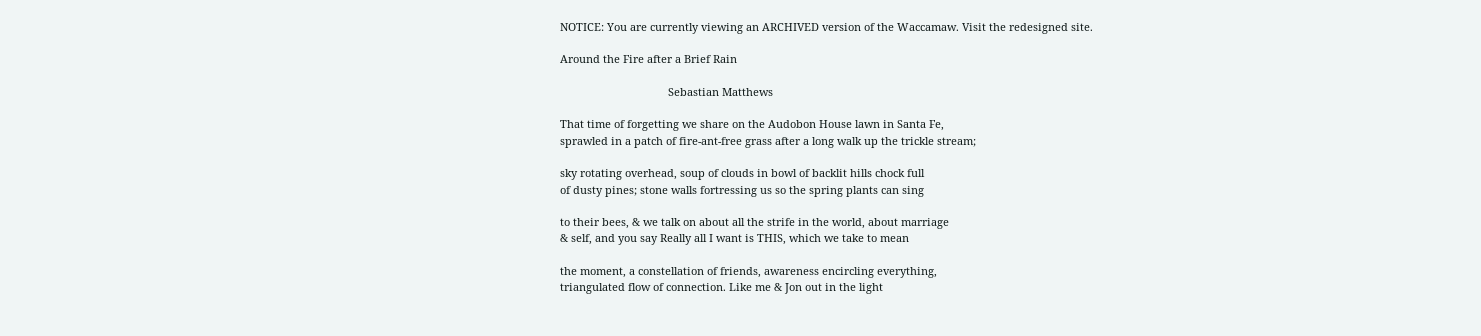NOTICE: You are currently viewing an ARCHIVED version of the Waccamaw. Visit the redesigned site.

Around the Fire after a Brief Rain

                                    Sebastian Matthews

That time of forgetting we share on the Audobon House lawn in Santa Fe,
sprawled in a patch of fire-ant-free grass after a long walk up the trickle stream;

sky rotating overhead, soup of clouds in bowl of backlit hills chock full
of dusty pines; stone walls fortressing us so the spring plants can sing

to their bees, & we talk on about all the strife in the world, about marriage
& self, and you say Really all I want is THIS, which we take to mean

the moment, a constellation of friends, awareness encircling everything,
triangulated flow of connection. Like me & Jon out in the light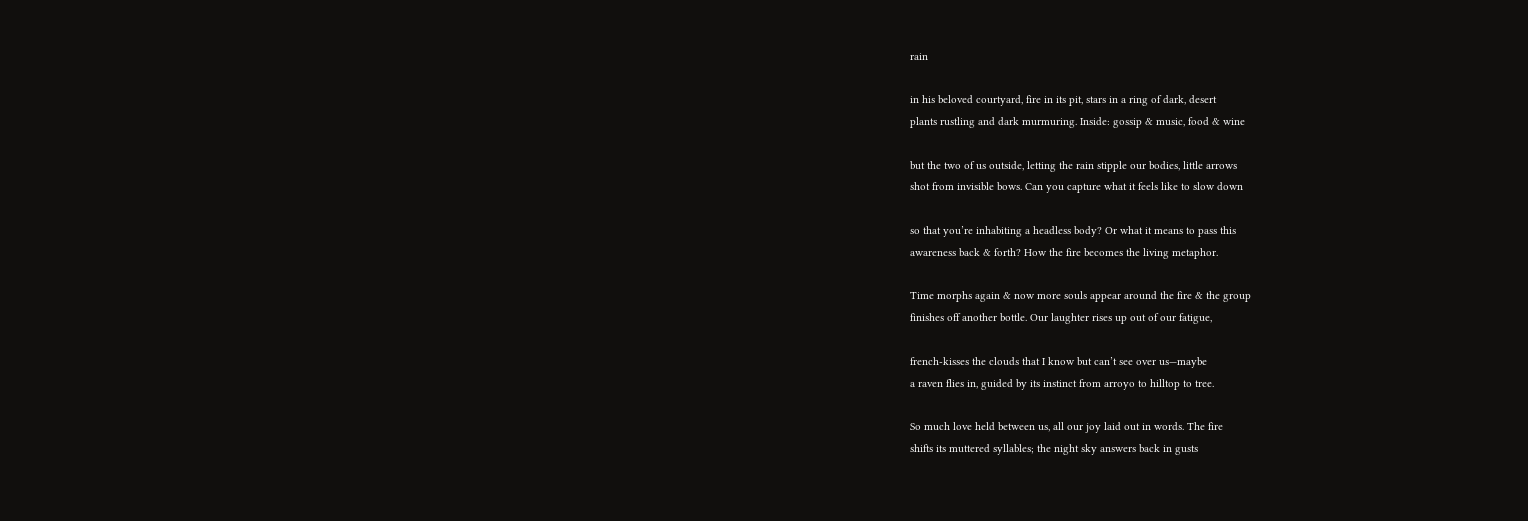rain

in his beloved courtyard, fire in its pit, stars in a ring of dark, desert
plants rustling and dark murmuring. Inside: gossip & music, food & wine

but the two of us outside, letting the rain stipple our bodies, little arrows
shot from invisible bows. Can you capture what it feels like to slow down

so that you’re inhabiting a headless body? Or what it means to pass this
awareness back & forth? How the fire becomes the living metaphor.

Time morphs again & now more souls appear around the fire & the group
finishes off another bottle. Our laughter rises up out of our fatigue,

french-kisses the clouds that I know but can’t see over us—maybe
a raven flies in, guided by its instinct from arroyo to hilltop to tree.

So much love held between us, all our joy laid out in words. The fire
shifts its muttered syllables; the night sky answers back in gusts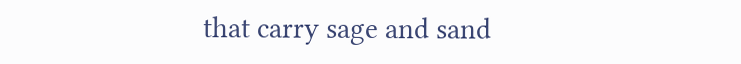that carry sage and sand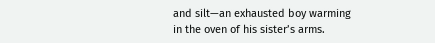and silt—an exhausted boy warming
in the oven of his sister’s arms.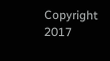Copyright 2017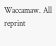Waccamaw. All reprint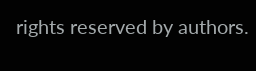rights reserved by authors.